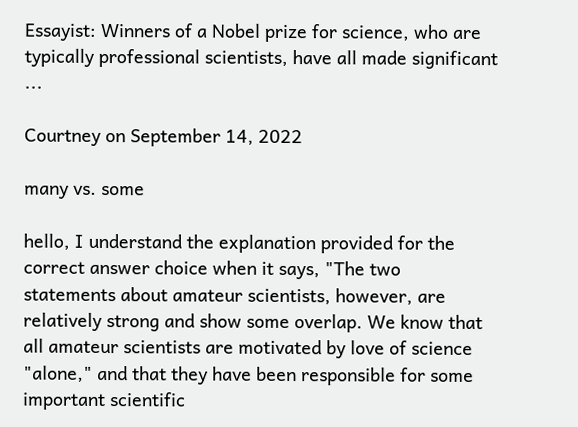Essayist: Winners of a Nobel prize for science, who are typically professional scientists, have all made significant ...

Courtney on September 14, 2022

many vs. some

hello, I understand the explanation provided for the correct answer choice when it says, "The two statements about amateur scientists, however, are relatively strong and show some overlap. We know that all amateur scientists are motivated by love of science "alone," and that they have been responsible for some important scientific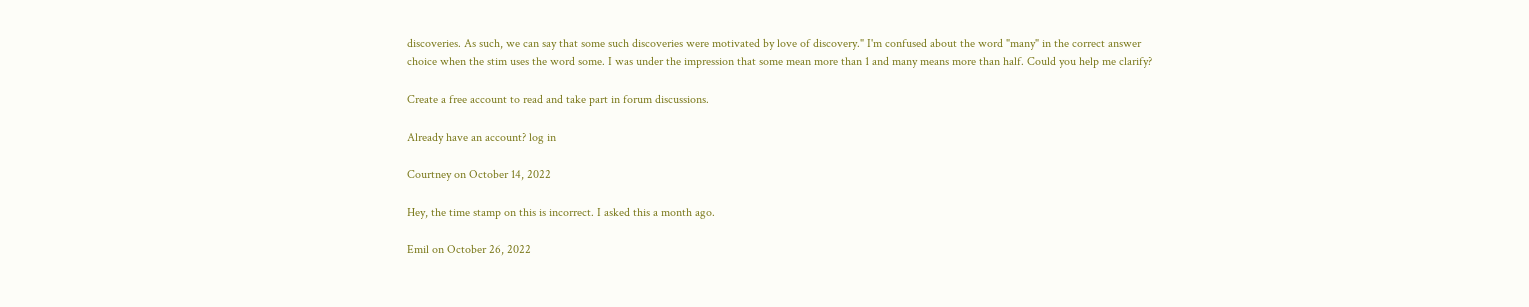discoveries. As such, we can say that some such discoveries were motivated by love of discovery." I'm confused about the word "many" in the correct answer choice when the stim uses the word some. I was under the impression that some mean more than 1 and many means more than half. Could you help me clarify?

Create a free account to read and take part in forum discussions.

Already have an account? log in

Courtney on October 14, 2022

Hey, the time stamp on this is incorrect. I asked this a month ago.

Emil on October 26, 2022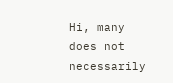Hi, many does not necessarily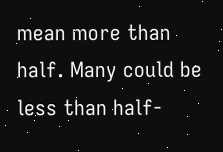mean more than half. Many could be less than half-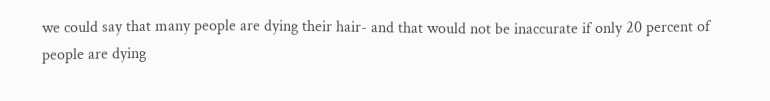we could say that many people are dying their hair- and that would not be inaccurate if only 20 percent of people are dying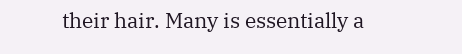their hair. Many is essentially a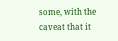some, with the caveat that it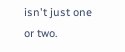isn't just one or two.